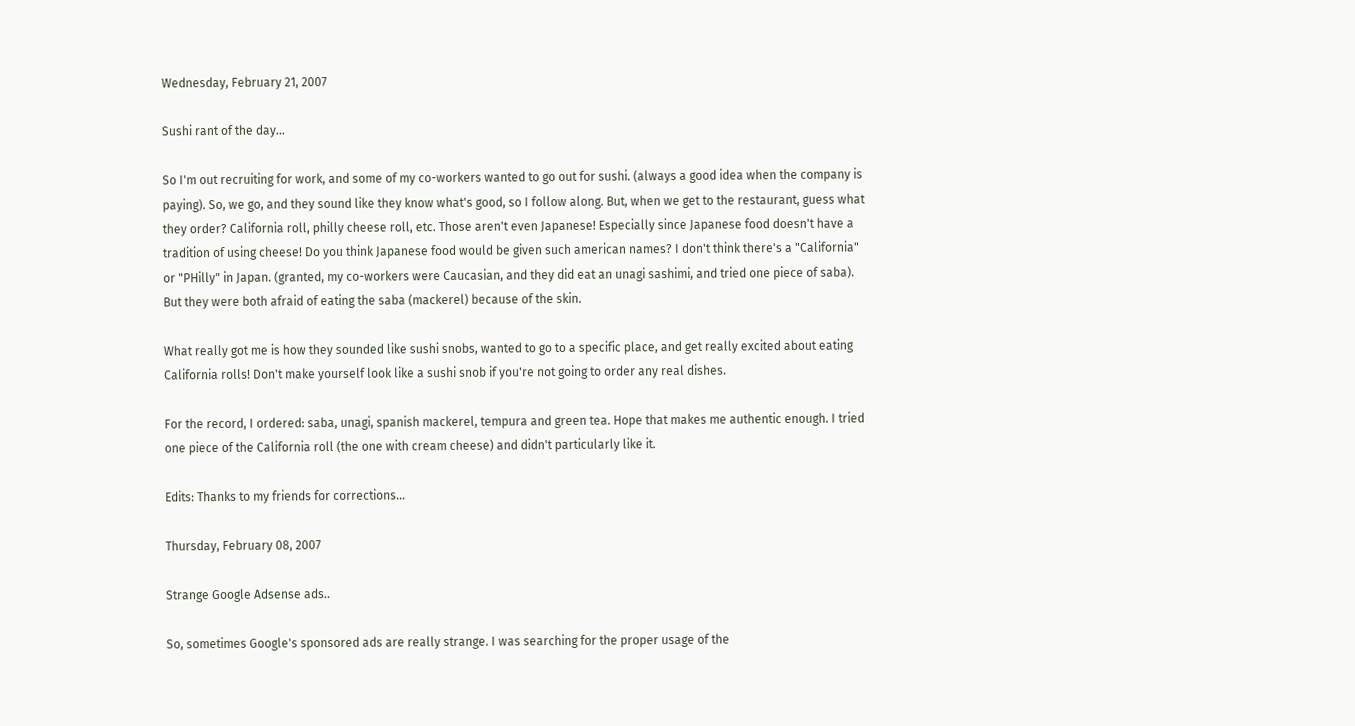Wednesday, February 21, 2007

Sushi rant of the day...

So I'm out recruiting for work, and some of my co-workers wanted to go out for sushi. (always a good idea when the company is paying). So, we go, and they sound like they know what's good, so I follow along. But, when we get to the restaurant, guess what they order? California roll, philly cheese roll, etc. Those aren't even Japanese! Especially since Japanese food doesn't have a tradition of using cheese! Do you think Japanese food would be given such american names? I don't think there's a "California" or "PHilly" in Japan. (granted, my co-workers were Caucasian, and they did eat an unagi sashimi, and tried one piece of saba). But they were both afraid of eating the saba (mackerel) because of the skin.

What really got me is how they sounded like sushi snobs, wanted to go to a specific place, and get really excited about eating California rolls! Don't make yourself look like a sushi snob if you're not going to order any real dishes.

For the record, I ordered: saba, unagi, spanish mackerel, tempura and green tea. Hope that makes me authentic enough. I tried one piece of the California roll (the one with cream cheese) and didn't particularly like it.

Edits: Thanks to my friends for corrections...

Thursday, February 08, 2007

Strange Google Adsense ads..

So, sometimes Google's sponsored ads are really strange. I was searching for the proper usage of the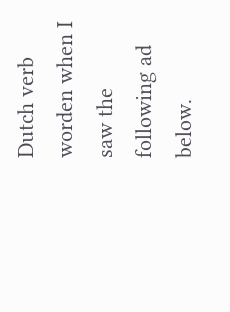Dutch verb worden when I saw the following ad below.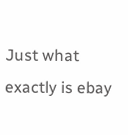Just what exactly is ebay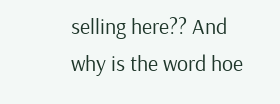selling here?? And why is the word hoe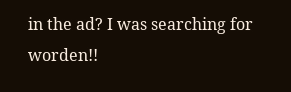in the ad? I was searching for worden!!